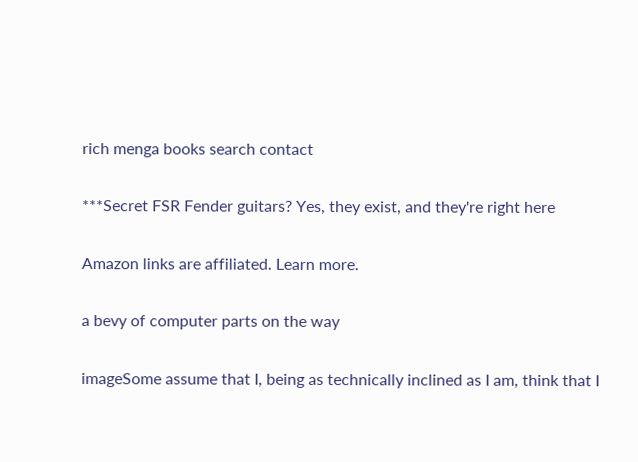rich menga books search contact

***Secret FSR Fender guitars? Yes, they exist, and they're right here

Amazon links are affiliated. Learn more.

a bevy of computer parts on the way

imageSome assume that I, being as technically inclined as I am, think that I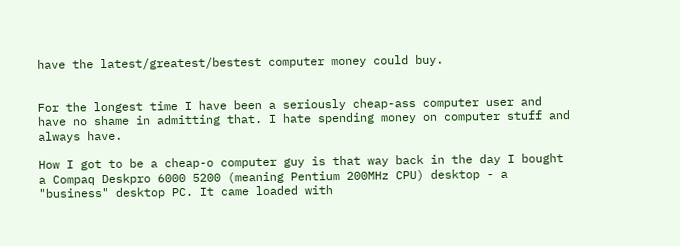have the latest/greatest/bestest computer money could buy.


For the longest time I have been a seriously cheap-ass computer user and have no shame in admitting that. I hate spending money on computer stuff and always have.

How I got to be a cheap-o computer guy is that way back in the day I bought a Compaq Deskpro 6000 5200 (meaning Pentium 200MHz CPU) desktop - a "business" desktop PC. It came loaded with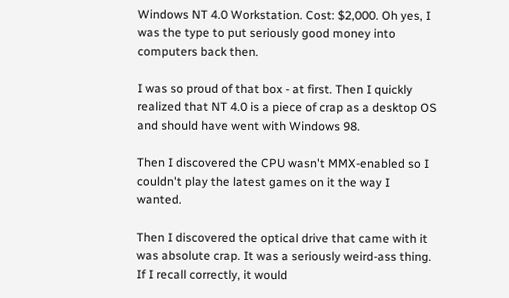Windows NT 4.0 Workstation. Cost: $2,000. Oh yes, I was the type to put seriously good money into computers back then.

I was so proud of that box - at first. Then I quickly realized that NT 4.0 is a piece of crap as a desktop OS and should have went with Windows 98.

Then I discovered the CPU wasn't MMX-enabled so I couldn't play the latest games on it the way I wanted.

Then I discovered the optical drive that came with it was absolute crap. It was a seriously weird-ass thing. If I recall correctly, it would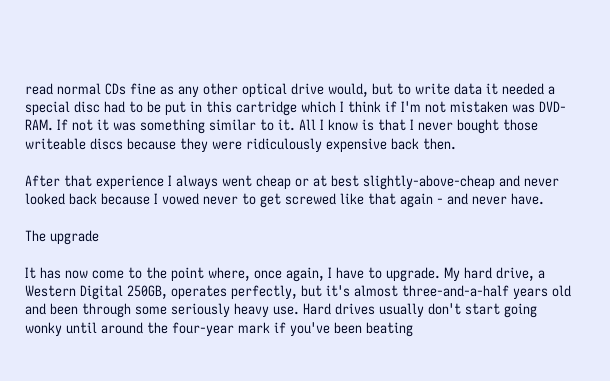read normal CDs fine as any other optical drive would, but to write data it needed a special disc had to be put in this cartridge which I think if I'm not mistaken was DVD-RAM. If not it was something similar to it. All I know is that I never bought those writeable discs because they were ridiculously expensive back then.

After that experience I always went cheap or at best slightly-above-cheap and never looked back because I vowed never to get screwed like that again - and never have.

The upgrade

It has now come to the point where, once again, I have to upgrade. My hard drive, a Western Digital 250GB, operates perfectly, but it's almost three-and-a-half years old and been through some seriously heavy use. Hard drives usually don't start going wonky until around the four-year mark if you've been beating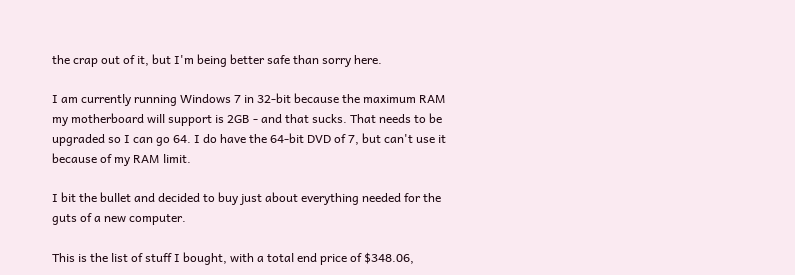the crap out of it, but I'm being better safe than sorry here.

I am currently running Windows 7 in 32-bit because the maximum RAM my motherboard will support is 2GB - and that sucks. That needs to be upgraded so I can go 64. I do have the 64-bit DVD of 7, but can't use it because of my RAM limit.

I bit the bullet and decided to buy just about everything needed for the guts of a new computer.

This is the list of stuff I bought, with a total end price of $348.06,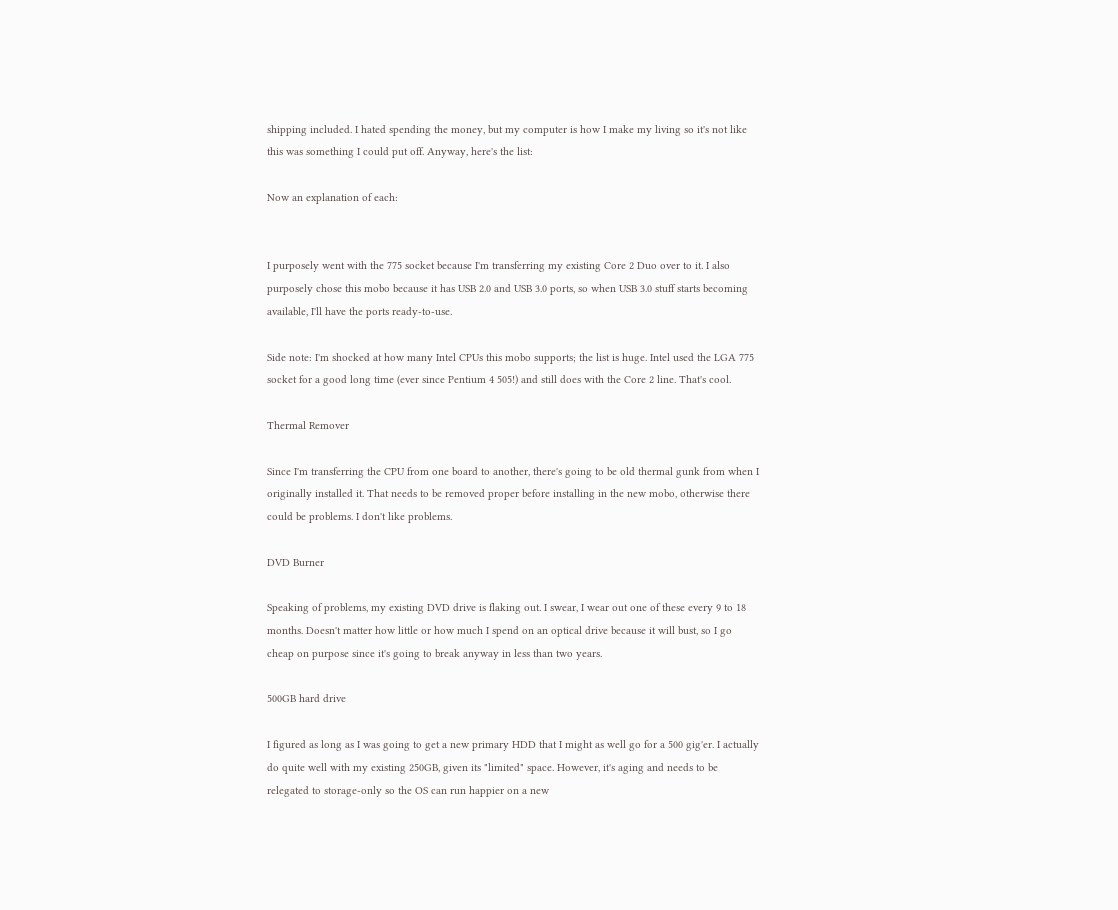shipping included. I hated spending the money, but my computer is how I make my living so it's not like this was something I could put off. Anyway, here's the list:

Now an explanation of each:


I purposely went with the 775 socket because I'm transferring my existing Core 2 Duo over to it. I also purposely chose this mobo because it has USB 2.0 and USB 3.0 ports, so when USB 3.0 stuff starts becoming available, I'll have the ports ready-to-use.

Side note: I'm shocked at how many Intel CPUs this mobo supports; the list is huge. Intel used the LGA 775 socket for a good long time (ever since Pentium 4 505!) and still does with the Core 2 line. That's cool.

Thermal Remover

Since I'm transferring the CPU from one board to another, there's going to be old thermal gunk from when I originally installed it. That needs to be removed proper before installing in the new mobo, otherwise there could be problems. I don't like problems.

DVD Burner

Speaking of problems, my existing DVD drive is flaking out. I swear, I wear out one of these every 9 to 18 months. Doesn't matter how little or how much I spend on an optical drive because it will bust, so I go cheap on purpose since it's going to break anyway in less than two years.

500GB hard drive

I figured as long as I was going to get a new primary HDD that I might as well go for a 500 gig'er. I actually do quite well with my existing 250GB, given its "limited" space. However, it's aging and needs to be relegated to storage-only so the OS can run happier on a new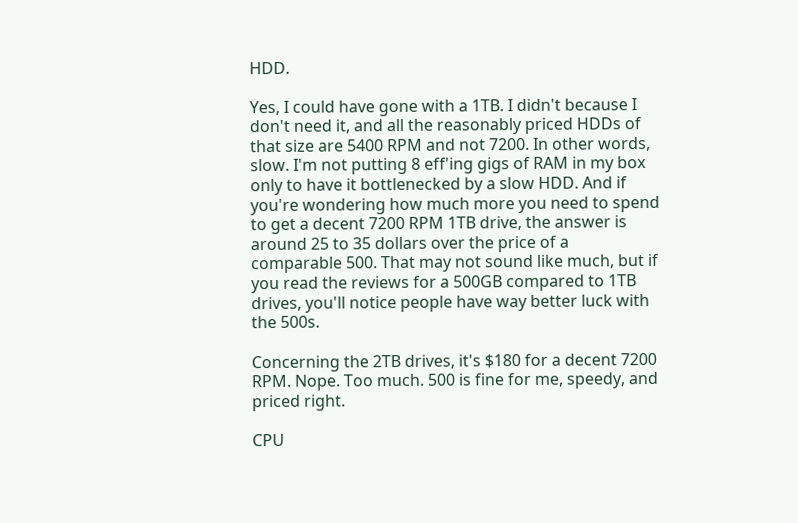HDD.

Yes, I could have gone with a 1TB. I didn't because I don't need it, and all the reasonably priced HDDs of that size are 5400 RPM and not 7200. In other words, slow. I'm not putting 8 eff'ing gigs of RAM in my box only to have it bottlenecked by a slow HDD. And if you're wondering how much more you need to spend to get a decent 7200 RPM 1TB drive, the answer is around 25 to 35 dollars over the price of a comparable 500. That may not sound like much, but if you read the reviews for a 500GB compared to 1TB drives, you'll notice people have way better luck with the 500s.

Concerning the 2TB drives, it's $180 for a decent 7200 RPM. Nope. Too much. 500 is fine for me, speedy, and priced right.

CPU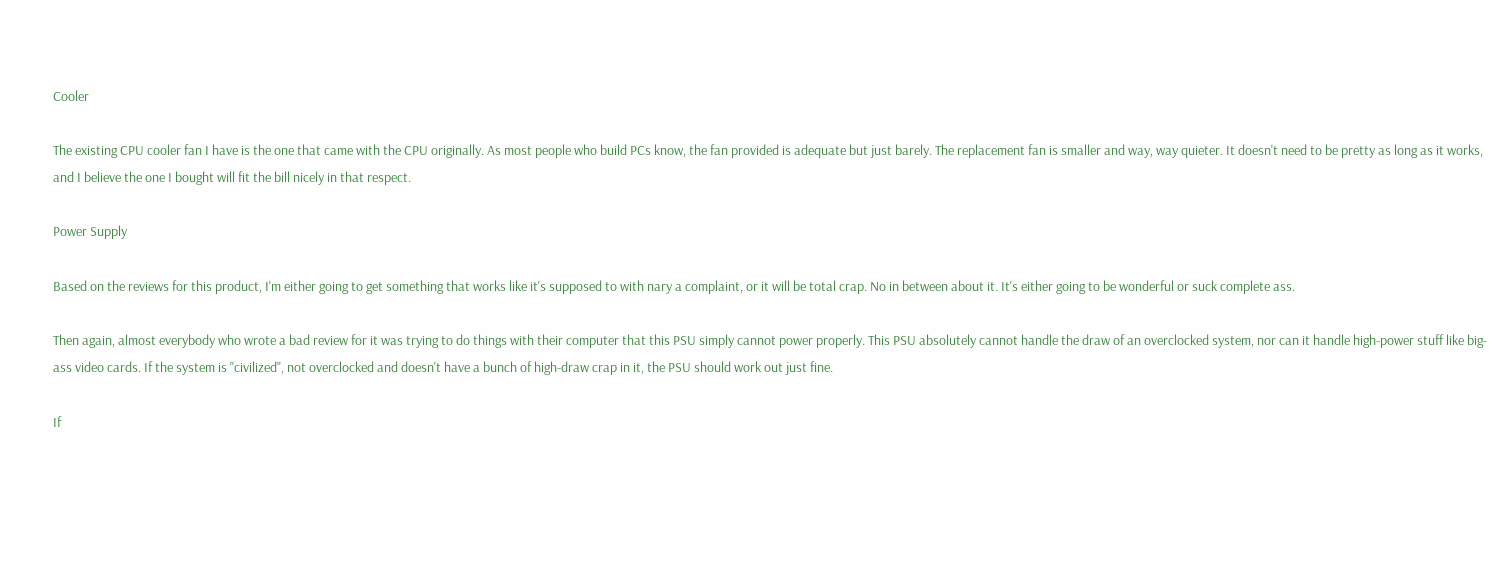Cooler

The existing CPU cooler fan I have is the one that came with the CPU originally. As most people who build PCs know, the fan provided is adequate but just barely. The replacement fan is smaller and way, way quieter. It doesn't need to be pretty as long as it works, and I believe the one I bought will fit the bill nicely in that respect.

Power Supply

Based on the reviews for this product, I'm either going to get something that works like it's supposed to with nary a complaint, or it will be total crap. No in between about it. It's either going to be wonderful or suck complete ass.

Then again, almost everybody who wrote a bad review for it was trying to do things with their computer that this PSU simply cannot power properly. This PSU absolutely cannot handle the draw of an overclocked system, nor can it handle high-power stuff like big-ass video cards. If the system is "civilized", not overclocked and doesn't have a bunch of high-draw crap in it, the PSU should work out just fine.

If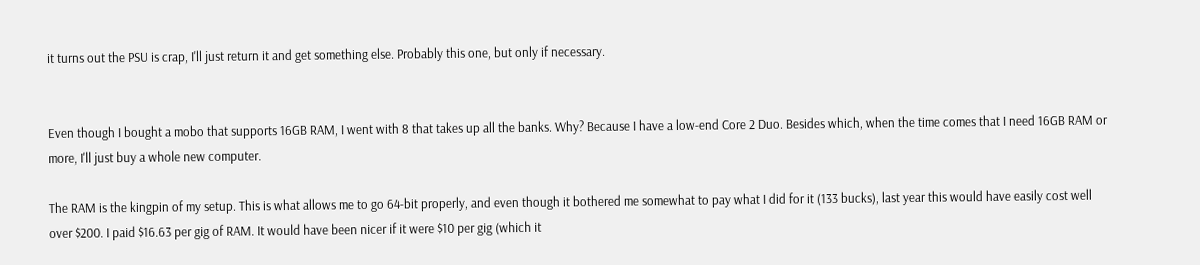it turns out the PSU is crap, I'll just return it and get something else. Probably this one, but only if necessary.


Even though I bought a mobo that supports 16GB RAM, I went with 8 that takes up all the banks. Why? Because I have a low-end Core 2 Duo. Besides which, when the time comes that I need 16GB RAM or more, I'll just buy a whole new computer.

The RAM is the kingpin of my setup. This is what allows me to go 64-bit properly, and even though it bothered me somewhat to pay what I did for it (133 bucks), last year this would have easily cost well over $200. I paid $16.63 per gig of RAM. It would have been nicer if it were $10 per gig (which it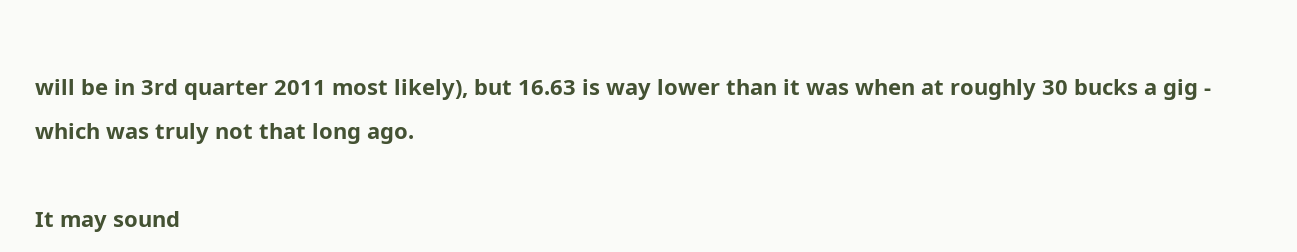will be in 3rd quarter 2011 most likely), but 16.63 is way lower than it was when at roughly 30 bucks a gig - which was truly not that long ago.

It may sound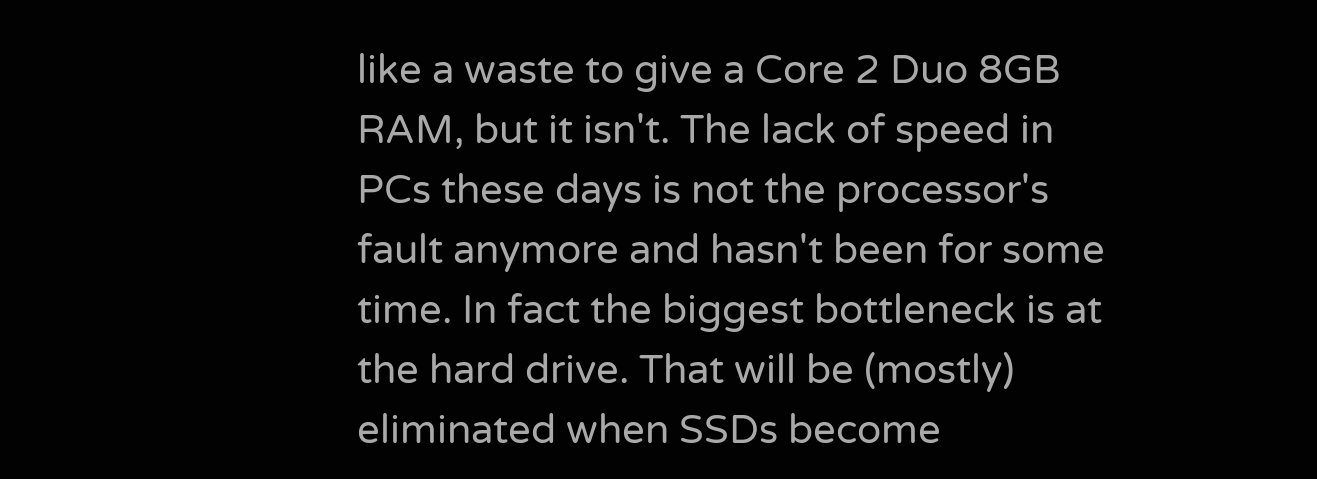like a waste to give a Core 2 Duo 8GB RAM, but it isn't. The lack of speed in PCs these days is not the processor's fault anymore and hasn't been for some time. In fact the biggest bottleneck is at the hard drive. That will be (mostly) eliminated when SSDs become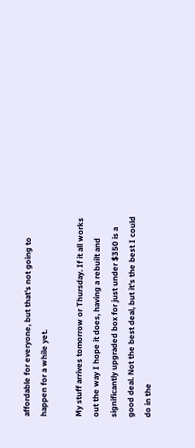affordable for everyone, but that's not going to happen for a while yet.

My stuff arrives tomorrow or Thursday. If it all works out the way I hope it does, having a rebuilt and significantly upgraded box for just under $350 is a good deal. Not the best deal, but it's the best I could do in the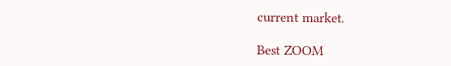current market.

Best ZOOM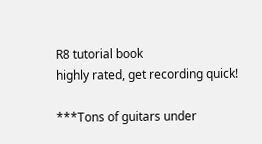R8 tutorial book
highly rated, get recording quick!

***Tons of guitars under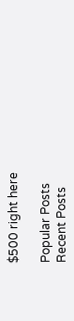$500 right here

Popular Posts
Recent Posts